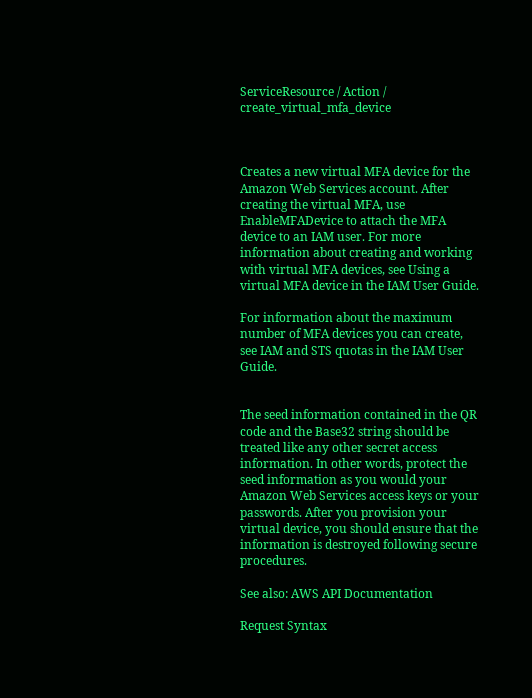ServiceResource / Action / create_virtual_mfa_device



Creates a new virtual MFA device for the Amazon Web Services account. After creating the virtual MFA, use EnableMFADevice to attach the MFA device to an IAM user. For more information about creating and working with virtual MFA devices, see Using a virtual MFA device in the IAM User Guide.

For information about the maximum number of MFA devices you can create, see IAM and STS quotas in the IAM User Guide.


The seed information contained in the QR code and the Base32 string should be treated like any other secret access information. In other words, protect the seed information as you would your Amazon Web Services access keys or your passwords. After you provision your virtual device, you should ensure that the information is destroyed following secure procedures.

See also: AWS API Documentation

Request Syntax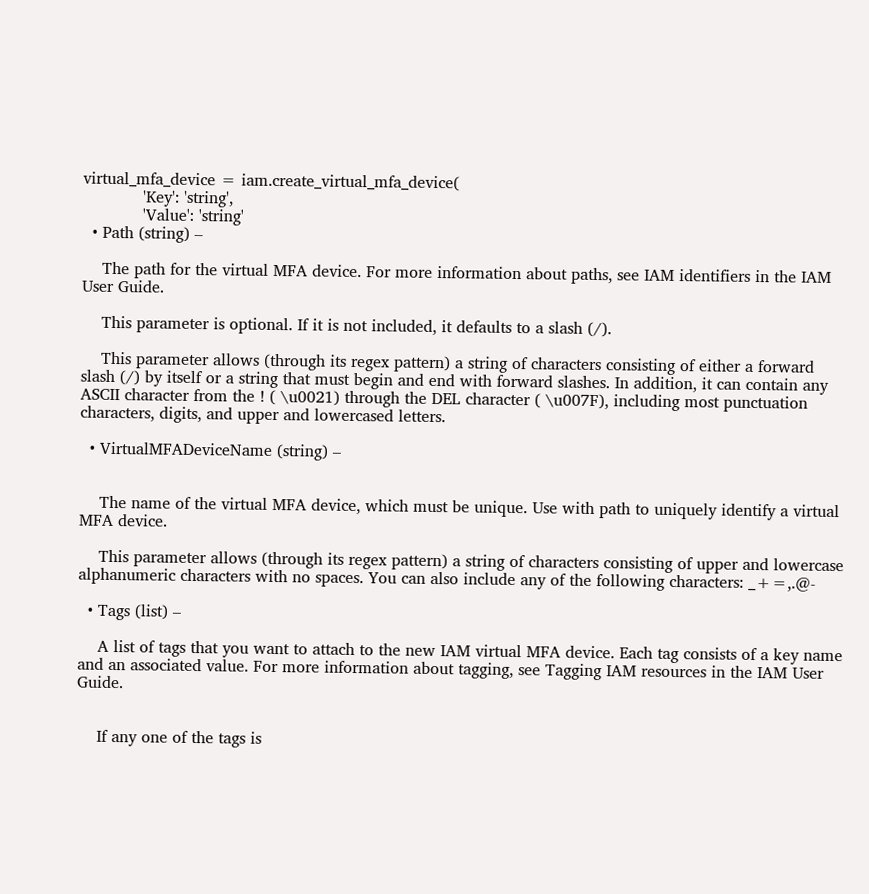virtual_mfa_device = iam.create_virtual_mfa_device(
            'Key': 'string',
            'Value': 'string'
  • Path (string) –

    The path for the virtual MFA device. For more information about paths, see IAM identifiers in the IAM User Guide.

    This parameter is optional. If it is not included, it defaults to a slash (/).

    This parameter allows (through its regex pattern) a string of characters consisting of either a forward slash (/) by itself or a string that must begin and end with forward slashes. In addition, it can contain any ASCII character from the ! ( \u0021) through the DEL character ( \u007F), including most punctuation characters, digits, and upper and lowercased letters.

  • VirtualMFADeviceName (string) –


    The name of the virtual MFA device, which must be unique. Use with path to uniquely identify a virtual MFA device.

    This parameter allows (through its regex pattern) a string of characters consisting of upper and lowercase alphanumeric characters with no spaces. You can also include any of the following characters: _+=,.@-

  • Tags (list) –

    A list of tags that you want to attach to the new IAM virtual MFA device. Each tag consists of a key name and an associated value. For more information about tagging, see Tagging IAM resources in the IAM User Guide.


    If any one of the tags is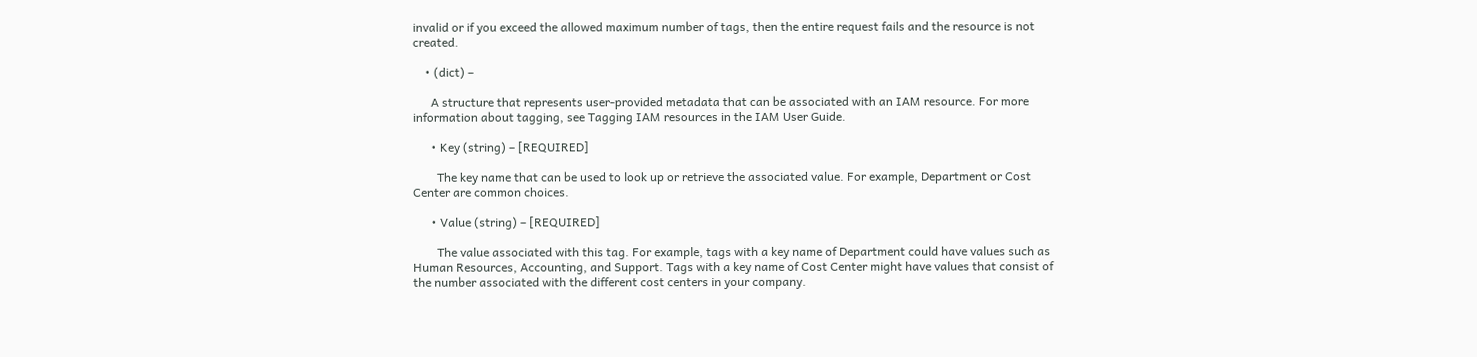invalid or if you exceed the allowed maximum number of tags, then the entire request fails and the resource is not created.

    • (dict) –

      A structure that represents user-provided metadata that can be associated with an IAM resource. For more information about tagging, see Tagging IAM resources in the IAM User Guide.

      • Key (string) – [REQUIRED]

        The key name that can be used to look up or retrieve the associated value. For example, Department or Cost Center are common choices.

      • Value (string) – [REQUIRED]

        The value associated with this tag. For example, tags with a key name of Department could have values such as Human Resources, Accounting, and Support. Tags with a key name of Cost Center might have values that consist of the number associated with the different cost centers in your company.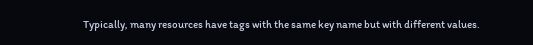Typically, many resources have tags with the same key name but with different values.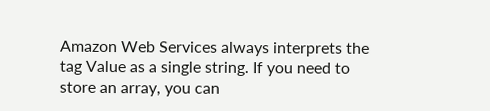Amazon Web Services always interprets the tag Value as a single string. If you need to store an array, you can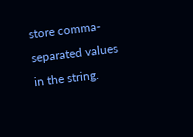store comma-separated values in the string.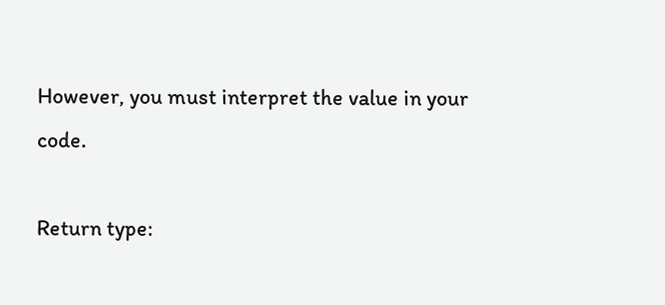However, you must interpret the value in your code.

Return type: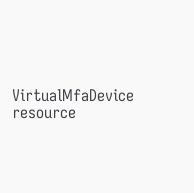VirtualMfaDevice resource